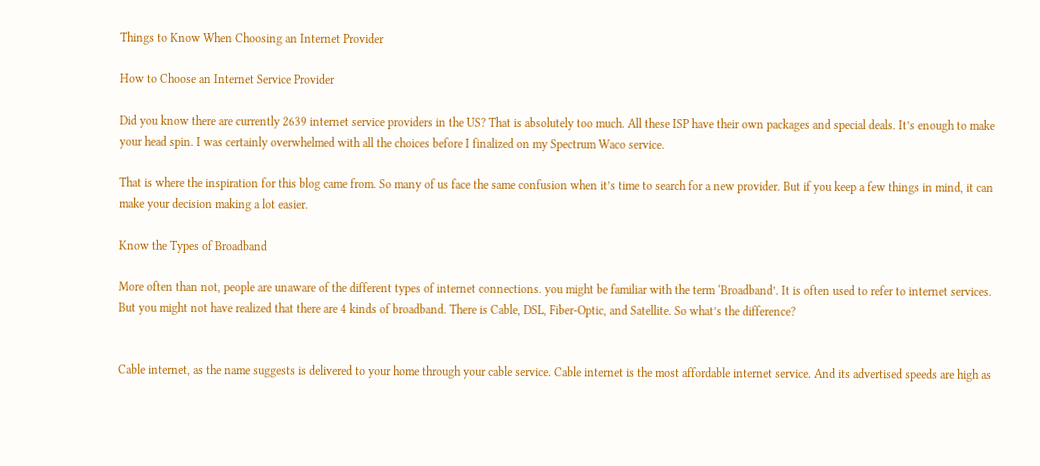Things to Know When Choosing an Internet Provider

How to Choose an Internet Service Provider

Did you know there are currently 2639 internet service providers in the US? That is absolutely too much. All these ISP have their own packages and special deals. It’s enough to make your head spin. I was certainly overwhelmed with all the choices before I finalized on my Spectrum Waco service.

That is where the inspiration for this blog came from. So many of us face the same confusion when it’s time to search for a new provider. But if you keep a few things in mind, it can make your decision making a lot easier.

Know the Types of Broadband

More often than not, people are unaware of the different types of internet connections. you might be familiar with the term ‘Broadband’. It is often used to refer to internet services. But you might not have realized that there are 4 kinds of broadband. There is Cable, DSL, Fiber-Optic, and Satellite. So what’s the difference?


Cable internet, as the name suggests is delivered to your home through your cable service. Cable internet is the most affordable internet service. And its advertised speeds are high as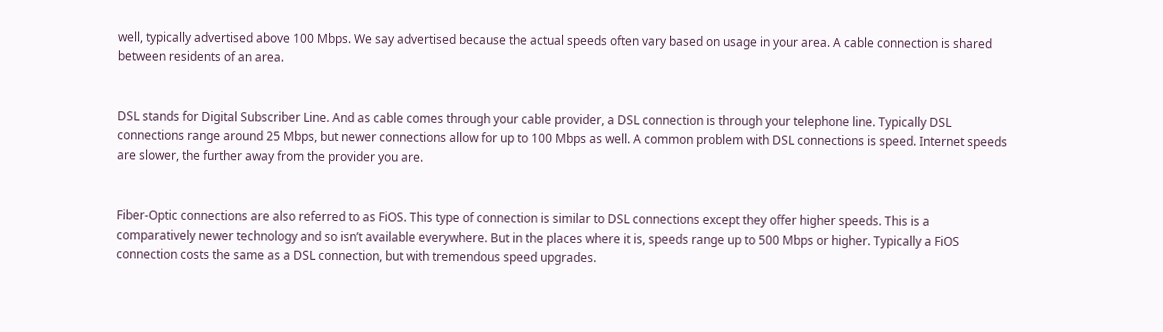well, typically advertised above 100 Mbps. We say advertised because the actual speeds often vary based on usage in your area. A cable connection is shared between residents of an area.


DSL stands for Digital Subscriber Line. And as cable comes through your cable provider, a DSL connection is through your telephone line. Typically DSL connections range around 25 Mbps, but newer connections allow for up to 100 Mbps as well. A common problem with DSL connections is speed. Internet speeds are slower, the further away from the provider you are.


Fiber-Optic connections are also referred to as FiOS. This type of connection is similar to DSL connections except they offer higher speeds. This is a comparatively newer technology and so isn’t available everywhere. But in the places where it is, speeds range up to 500 Mbps or higher. Typically a FiOS connection costs the same as a DSL connection, but with tremendous speed upgrades.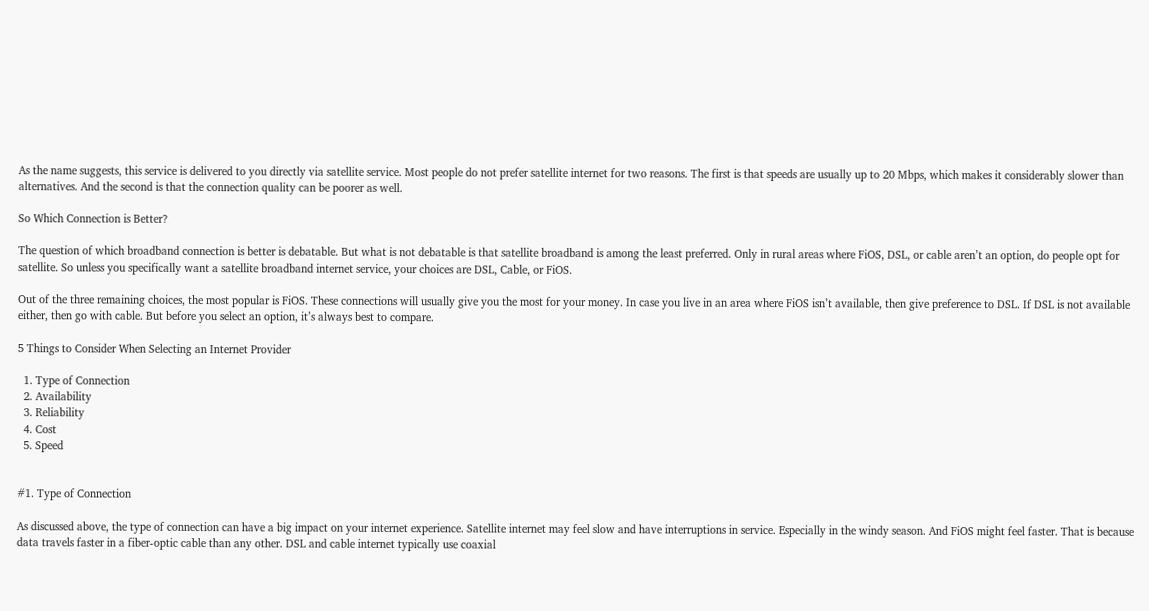As the name suggests, this service is delivered to you directly via satellite service. Most people do not prefer satellite internet for two reasons. The first is that speeds are usually up to 20 Mbps, which makes it considerably slower than alternatives. And the second is that the connection quality can be poorer as well.

So Which Connection is Better?

The question of which broadband connection is better is debatable. But what is not debatable is that satellite broadband is among the least preferred. Only in rural areas where FiOS, DSL, or cable aren’t an option, do people opt for satellite. So unless you specifically want a satellite broadband internet service, your choices are DSL, Cable, or FiOS.

Out of the three remaining choices, the most popular is FiOS. These connections will usually give you the most for your money. In case you live in an area where FiOS isn’t available, then give preference to DSL. If DSL is not available either, then go with cable. But before you select an option, it’s always best to compare.

5 Things to Consider When Selecting an Internet Provider

  1. Type of Connection
  2. Availability
  3. Reliability
  4. Cost
  5. Speed


#1. Type of Connection

As discussed above, the type of connection can have a big impact on your internet experience. Satellite internet may feel slow and have interruptions in service. Especially in the windy season. And FiOS might feel faster. That is because data travels faster in a fiber-optic cable than any other. DSL and cable internet typically use coaxial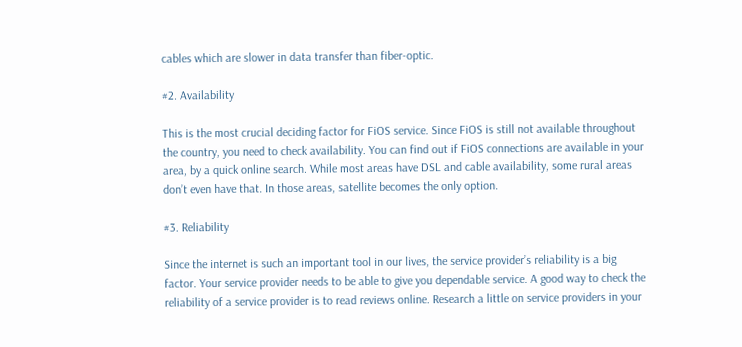cables which are slower in data transfer than fiber-optic.

#2. Availability

This is the most crucial deciding factor for FiOS service. Since FiOS is still not available throughout the country, you need to check availability. You can find out if FiOS connections are available in your area, by a quick online search. While most areas have DSL and cable availability, some rural areas don’t even have that. In those areas, satellite becomes the only option.

#3. Reliability

Since the internet is such an important tool in our lives, the service provider’s reliability is a big factor. Your service provider needs to be able to give you dependable service. A good way to check the reliability of a service provider is to read reviews online. Research a little on service providers in your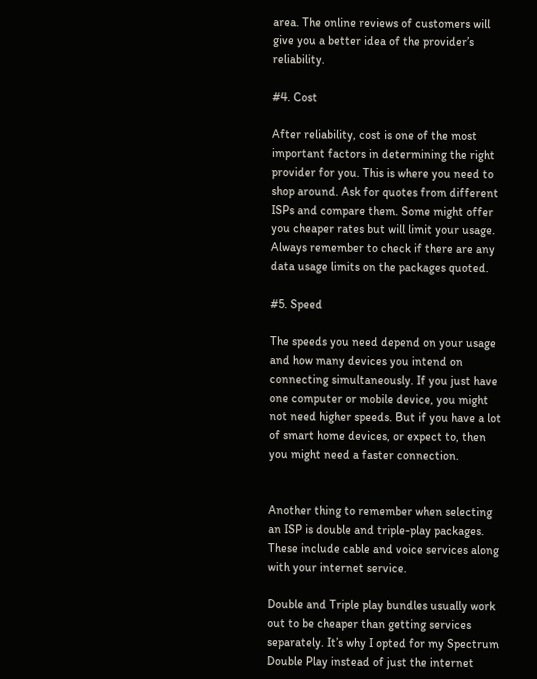area. The online reviews of customers will give you a better idea of the provider’s reliability.

#4. Cost

After reliability, cost is one of the most important factors in determining the right provider for you. This is where you need to shop around. Ask for quotes from different ISPs and compare them. Some might offer you cheaper rates but will limit your usage. Always remember to check if there are any data usage limits on the packages quoted.

#5. Speed

The speeds you need depend on your usage and how many devices you intend on connecting simultaneously. If you just have one computer or mobile device, you might not need higher speeds. But if you have a lot of smart home devices, or expect to, then you might need a faster connection.


Another thing to remember when selecting an ISP is double and triple-play packages. These include cable and voice services along with your internet service.

Double and Triple play bundles usually work out to be cheaper than getting services separately. It’s why I opted for my Spectrum Double Play instead of just the internet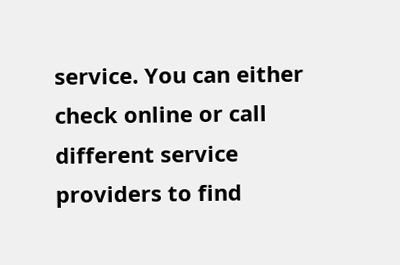service. You can either check online or call different service providers to find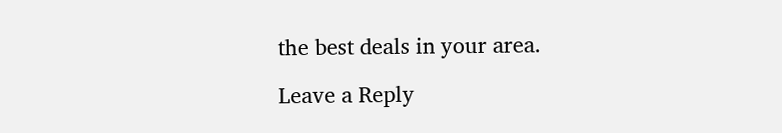the best deals in your area.

Leave a Reply